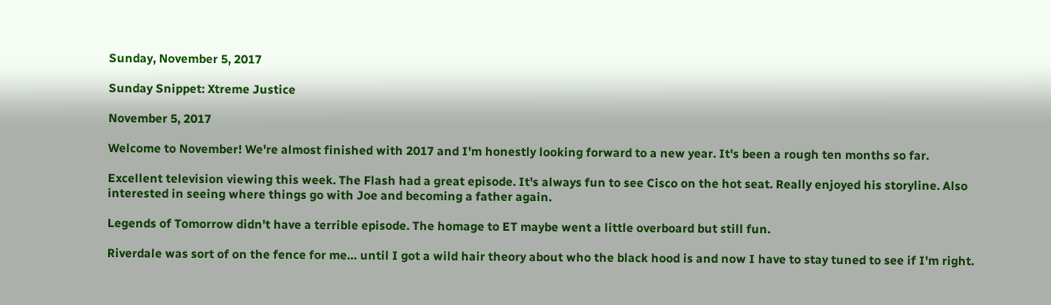Sunday, November 5, 2017

Sunday Snippet: Xtreme Justice

November 5, 2017

Welcome to November! We're almost finished with 2017 and I'm honestly looking forward to a new year. It's been a rough ten months so far.

Excellent television viewing this week. The Flash had a great episode. It's always fun to see Cisco on the hot seat. Really enjoyed his storyline. Also interested in seeing where things go with Joe and becoming a father again.

Legends of Tomorrow didn't have a terrible episode. The homage to ET maybe went a little overboard but still fun.

Riverdale was sort of on the fence for me… until I got a wild hair theory about who the black hood is and now I have to stay tuned to see if I'm right.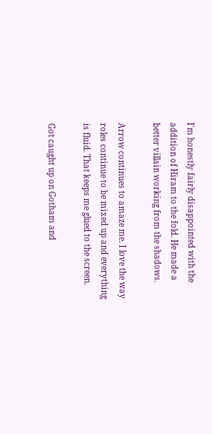I'm honestly fairly disappointed with the addition of Hiram to the fold. He made a better villain working from the shadows.

Arrow continues to amaze me. I love the way roles continue to be mixed up and everything is fluid. That keeps me glued to the screen.

Got caught up on Gotham and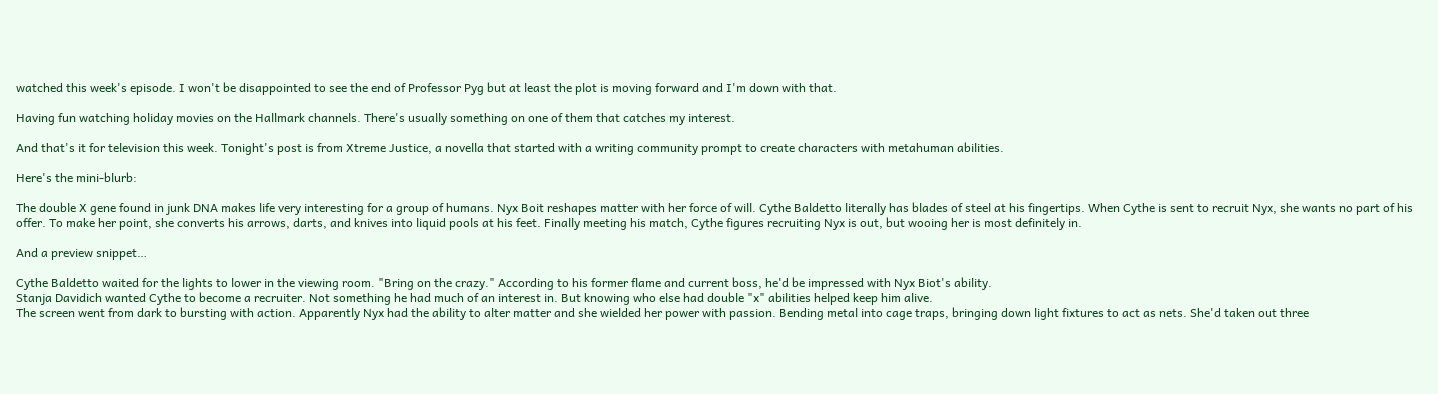watched this week's episode. I won't be disappointed to see the end of Professor Pyg but at least the plot is moving forward and I'm down with that.

Having fun watching holiday movies on the Hallmark channels. There's usually something on one of them that catches my interest.

And that's it for television this week. Tonight's post is from Xtreme Justice, a novella that started with a writing community prompt to create characters with metahuman abilities.

Here's the mini-blurb:

The double X gene found in junk DNA makes life very interesting for a group of humans. Nyx Boit reshapes matter with her force of will. Cythe Baldetto literally has blades of steel at his fingertips. When Cythe is sent to recruit Nyx, she wants no part of his offer. To make her point, she converts his arrows, darts, and knives into liquid pools at his feet. Finally meeting his match, Cythe figures recruiting Nyx is out, but wooing her is most definitely in.

And a preview snippet…

Cythe Baldetto waited for the lights to lower in the viewing room. "Bring on the crazy." According to his former flame and current boss, he'd be impressed with Nyx Biot's ability.
Stanja Davidich wanted Cythe to become a recruiter. Not something he had much of an interest in. But knowing who else had double "x" abilities helped keep him alive.
The screen went from dark to bursting with action. Apparently Nyx had the ability to alter matter and she wielded her power with passion. Bending metal into cage traps, bringing down light fixtures to act as nets. She'd taken out three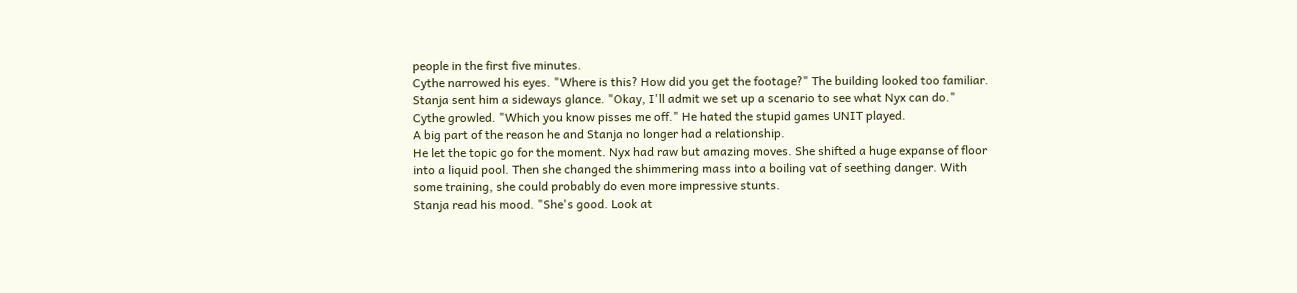people in the first five minutes.
Cythe narrowed his eyes. "Where is this? How did you get the footage?" The building looked too familiar.
Stanja sent him a sideways glance. "Okay, I'll admit we set up a scenario to see what Nyx can do."
Cythe growled. "Which you know pisses me off." He hated the stupid games UNIT played.
A big part of the reason he and Stanja no longer had a relationship.
He let the topic go for the moment. Nyx had raw but amazing moves. She shifted a huge expanse of floor into a liquid pool. Then she changed the shimmering mass into a boiling vat of seething danger. With some training, she could probably do even more impressive stunts.
Stanja read his mood. "She's good. Look at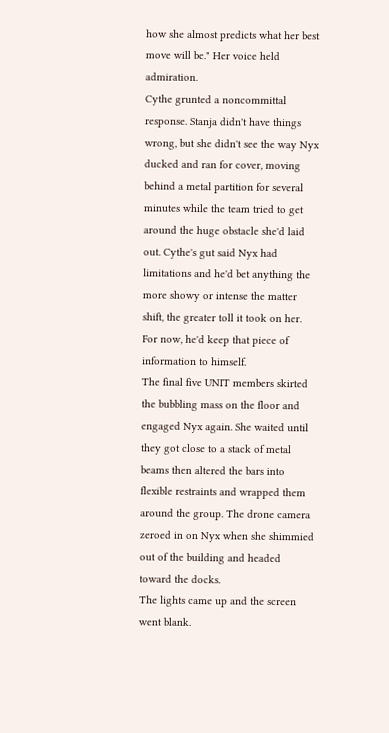how she almost predicts what her best move will be." Her voice held admiration.
Cythe grunted a noncommittal response. Stanja didn't have things wrong, but she didn't see the way Nyx ducked and ran for cover, moving behind a metal partition for several minutes while the team tried to get around the huge obstacle she'd laid out. Cythe's gut said Nyx had limitations and he'd bet anything the more showy or intense the matter shift, the greater toll it took on her. For now, he'd keep that piece of information to himself.
The final five UNIT members skirted the bubbling mass on the floor and engaged Nyx again. She waited until they got close to a stack of metal beams then altered the bars into flexible restraints and wrapped them around the group. The drone camera zeroed in on Nyx when she shimmied out of the building and headed toward the docks.
The lights came up and the screen went blank.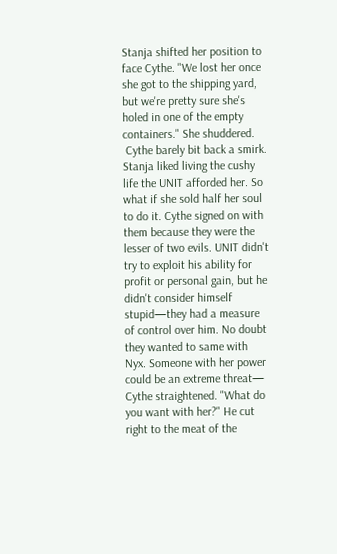Stanja shifted her position to face Cythe. "We lost her once she got to the shipping yard, but we're pretty sure she's holed in one of the empty containers." She shuddered.
 Cythe barely bit back a smirk. Stanja liked living the cushy life the UNIT afforded her. So what if she sold half her soul to do it. Cythe signed on with them because they were the lesser of two evils. UNIT didn't try to exploit his ability for profit or personal gain, but he didn't consider himself stupid—they had a measure of control over him. No doubt they wanted to same with Nyx. Someone with her power could be an extreme threat—
Cythe straightened. "What do you want with her?" He cut right to the meat of the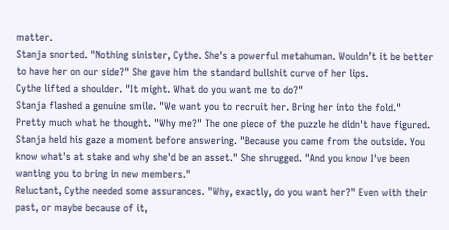matter.
Stanja snorted. "Nothing sinister, Cythe. She's a powerful metahuman. Wouldn’t it be better to have her on our side?" She gave him the standard bullshit curve of her lips.
Cythe lifted a shoulder. "It might. What do you want me to do?"
Stanja flashed a genuine smile. "We want you to recruit her. Bring her into the fold."
Pretty much what he thought. "Why me?" The one piece of the puzzle he didn't have figured.
Stanja held his gaze a moment before answering. "Because you came from the outside. You know what's at stake and why she'd be an asset." She shrugged. "And you know I've been wanting you to bring in new members."
Reluctant, Cythe needed some assurances. "Why, exactly, do you want her?" Even with their past, or maybe because of it,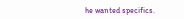he wanted specifics.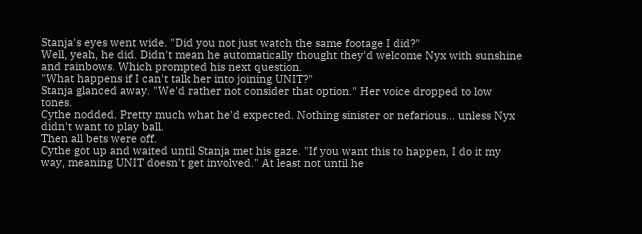Stanja's eyes went wide. "Did you not just watch the same footage I did?"
Well, yeah, he did. Didn't mean he automatically thought they'd welcome Nyx with sunshine and rainbows. Which prompted his next question.
"What happens if I can't talk her into joining UNIT?"
Stanja glanced away. "We'd rather not consider that option." Her voice dropped to low tones.
Cythe nodded. Pretty much what he'd expected. Nothing sinister or nefarious… unless Nyx didn't want to play ball.
Then all bets were off.
Cythe got up and waited until Stanja met his gaze. "If you want this to happen, I do it my way, meaning UNIT doesn't get involved." At least not until he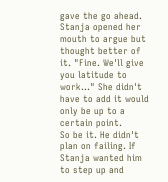gave the go ahead.
Stanja opened her mouth to argue but thought better of it. "Fine. We'll give you latitude to work…" She didn't have to add it would only be up to a certain point.
So be it. He didn't plan on failing. If Stanja wanted him to step up and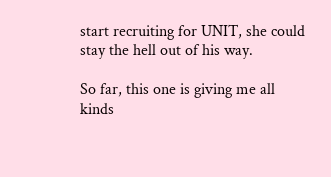start recruiting for UNIT, she could stay the hell out of his way.

So far, this one is giving me all kinds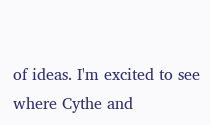of ideas. I'm excited to see where Cythe and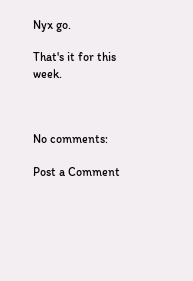Nyx go.

That's it for this week.



No comments:

Post a Comment